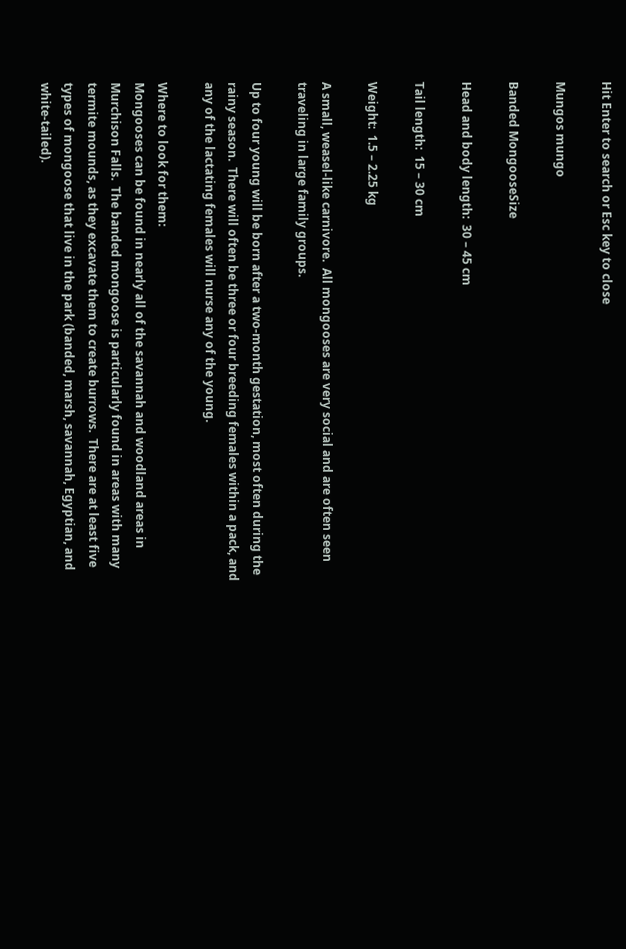Hit Enter to search or Esc key to close

Mungos mungo

Banded MongooseSize

Head and body length:  30 – 45 cm

Tail length:  15 – 30 cm

Weight:  1.5 – 2.25 kg

A small, weasel-like carnivore.  All mongooses are very social and are often seen traveling in large family groups.

Up to four young will be born after a two-month gestation, most often during the rainy season.  There will often be three or four breeding females within a pack, and any of the lactating females will nurse any of the young.

Where to look for them:
Mongooses can be found in nearly all of the savannah and woodland areas in Murchison Falls.  The banded mongoose is particularly found in areas with many termite mounds, as they excavate them to create burrows.  There are at least five types of mongoose that live in the park (banded, marsh, savannah, Egyptian, and white-tailed).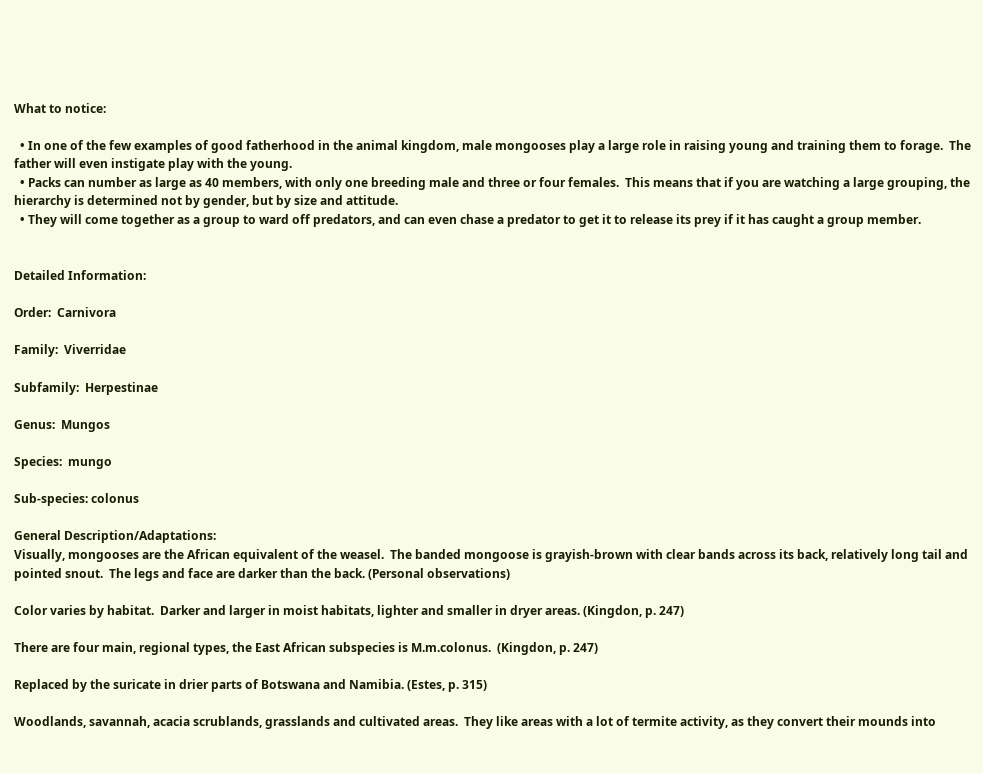What to notice:

  • In one of the few examples of good fatherhood in the animal kingdom, male mongooses play a large role in raising young and training them to forage.  The father will even instigate play with the young.
  • Packs can number as large as 40 members, with only one breeding male and three or four females.  This means that if you are watching a large grouping, the hierarchy is determined not by gender, but by size and attitude.
  • They will come together as a group to ward off predators, and can even chase a predator to get it to release its prey if it has caught a group member.


Detailed Information:

Order:  Carnivora

Family:  Viverridae

Subfamily:  Herpestinae

Genus:  Mungos

Species:  mungo

Sub-species: colonus

General Description/Adaptations:
Visually, mongooses are the African equivalent of the weasel.  The banded mongoose is grayish-brown with clear bands across its back, relatively long tail and pointed snout.  The legs and face are darker than the back. (Personal observations)

Color varies by habitat.  Darker and larger in moist habitats, lighter and smaller in dryer areas. (Kingdon, p. 247)

There are four main, regional types, the East African subspecies is M.m.colonus.  (Kingdon, p. 247)

Replaced by the suricate in drier parts of Botswana and Namibia. (Estes, p. 315)

Woodlands, savannah, acacia scrublands, grasslands and cultivated areas.  They like areas with a lot of termite activity, as they convert their mounds into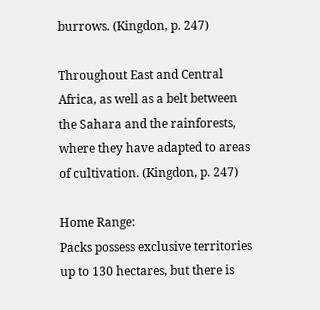burrows. (Kingdon, p. 247)

Throughout East and Central Africa, as well as a belt between the Sahara and the rainforests, where they have adapted to areas of cultivation. (Kingdon, p. 247)

Home Range:
Packs possess exclusive territories up to 130 hectares, but there is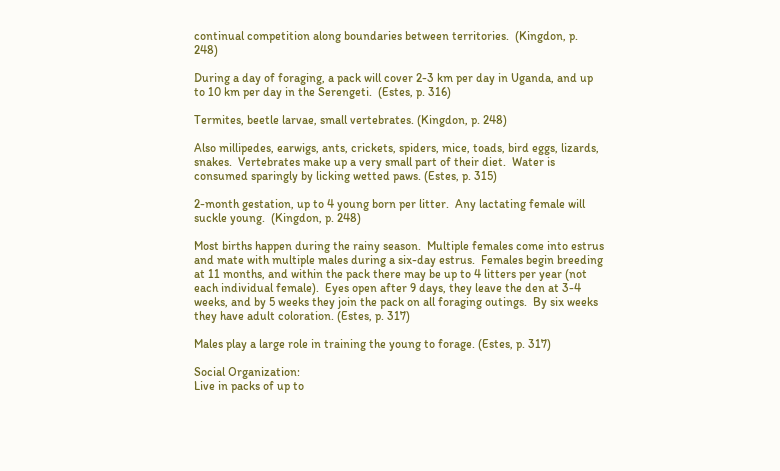continual competition along boundaries between territories.  (Kingdon, p. 248)

During a day of foraging, a pack will cover 2-3 km per day in Uganda, and up to 10 km per day in the Serengeti.  (Estes, p. 316)

Termites, beetle larvae, small vertebrates. (Kingdon, p. 248)

Also millipedes, earwigs, ants, crickets, spiders, mice, toads, bird eggs, lizards, snakes.  Vertebrates make up a very small part of their diet.  Water is consumed sparingly by licking wetted paws. (Estes, p. 315)

2-month gestation, up to 4 young born per litter.  Any lactating female will suckle young.  (Kingdon, p. 248)

Most births happen during the rainy season.  Multiple females come into estrus and mate with multiple males during a six-day estrus.  Females begin breeding at 11 months, and within the pack there may be up to 4 litters per year (not each individual female).  Eyes open after 9 days, they leave the den at 3-4 weeks, and by 5 weeks they join the pack on all foraging outings.  By six weeks they have adult coloration. (Estes, p. 317)

Males play a large role in training the young to forage. (Estes, p. 317)

Social Organization:
Live in packs of up to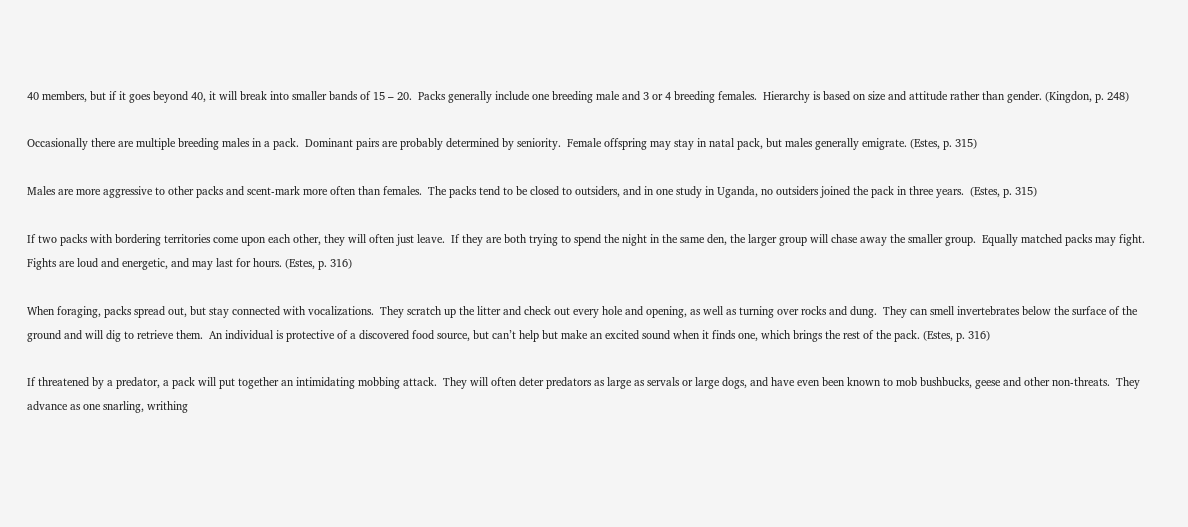40 members, but if it goes beyond 40, it will break into smaller bands of 15 – 20.  Packs generally include one breeding male and 3 or 4 breeding females.  Hierarchy is based on size and attitude rather than gender. (Kingdon, p. 248)

Occasionally there are multiple breeding males in a pack.  Dominant pairs are probably determined by seniority.  Female offspring may stay in natal pack, but males generally emigrate. (Estes, p. 315)

Males are more aggressive to other packs and scent-mark more often than females.  The packs tend to be closed to outsiders, and in one study in Uganda, no outsiders joined the pack in three years.  (Estes, p. 315)

If two packs with bordering territories come upon each other, they will often just leave.  If they are both trying to spend the night in the same den, the larger group will chase away the smaller group.  Equally matched packs may fight.  Fights are loud and energetic, and may last for hours. (Estes, p. 316)

When foraging, packs spread out, but stay connected with vocalizations.  They scratch up the litter and check out every hole and opening, as well as turning over rocks and dung.  They can smell invertebrates below the surface of the ground and will dig to retrieve them.  An individual is protective of a discovered food source, but can’t help but make an excited sound when it finds one, which brings the rest of the pack. (Estes, p. 316)

If threatened by a predator, a pack will put together an intimidating mobbing attack.  They will often deter predators as large as servals or large dogs, and have even been known to mob bushbucks, geese and other non-threats.  They advance as one snarling, writhing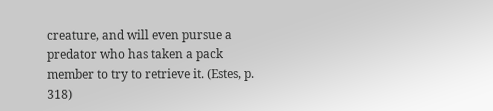creature, and will even pursue a predator who has taken a pack member to try to retrieve it. (Estes, p. 318)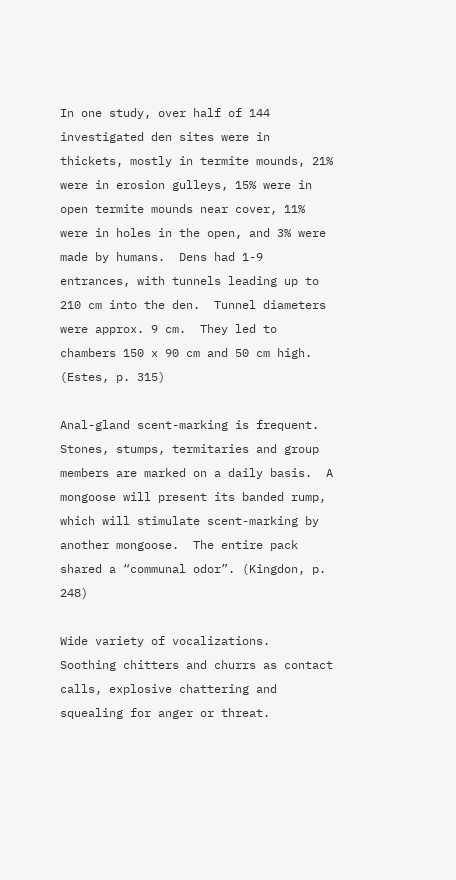In one study, over half of 144 investigated den sites were in thickets, mostly in termite mounds, 21% were in erosion gulleys, 15% were in open termite mounds near cover, 11% were in holes in the open, and 3% were made by humans.  Dens had 1-9 entrances, with tunnels leading up to 210 cm into the den.  Tunnel diameters were approx. 9 cm.  They led to chambers 150 x 90 cm and 50 cm high. (Estes, p. 315)

Anal-gland scent-marking is frequent.  Stones, stumps, termitaries and group members are marked on a daily basis.  A mongoose will present its banded rump, which will stimulate scent-marking by another mongoose.  The entire pack shared a “communal odor”. (Kingdon, p. 248)

Wide variety of vocalizations.  Soothing chitters and churrs as contact calls, explosive chattering and squealing for anger or threat.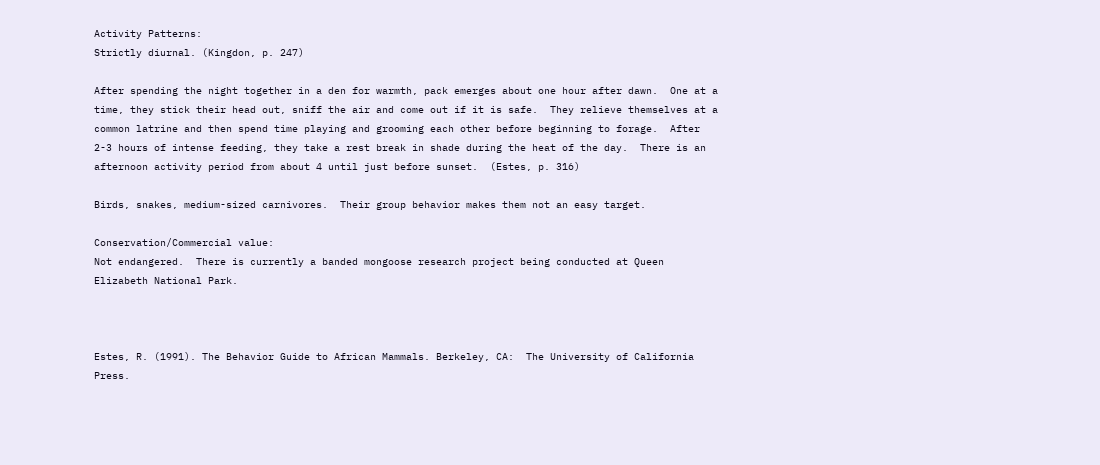Activity Patterns:
Strictly diurnal. (Kingdon, p. 247)

After spending the night together in a den for warmth, pack emerges about one hour after dawn.  One at a time, they stick their head out, sniff the air and come out if it is safe.  They relieve themselves at a common latrine and then spend time playing and grooming each other before beginning to forage.  After 2-3 hours of intense feeding, they take a rest break in shade during the heat of the day.  There is an afternoon activity period from about 4 until just before sunset.  (Estes, p. 316)

Birds, snakes, medium-sized carnivores.  Their group behavior makes them not an easy target.

Conservation/Commercial value:
Not endangered.  There is currently a banded mongoose research project being conducted at Queen Elizabeth National Park.



Estes, R. (1991). The Behavior Guide to African Mammals. Berkeley, CA:  The University of California Press.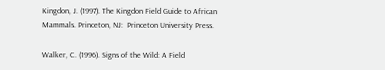Kingdon, J. (1997). The Kingdon Field Guide to African Mammals. Princeton, NJ:  Princeton University Press.

Walker, C. (1996). Signs of the Wild: A Field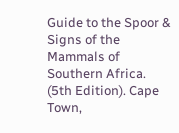Guide to the Spoor & Signs of the Mammals of Southern Africa. (5th Edition). Cape Town,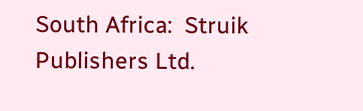South Africa:  Struik Publishers Ltd.